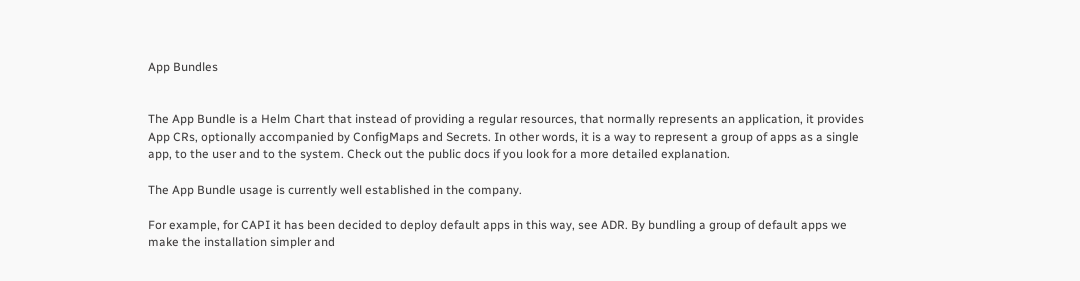App Bundles


The App Bundle is a Helm Chart that instead of providing a regular resources, that normally represents an application, it provides App CRs, optionally accompanied by ConfigMaps and Secrets. In other words, it is a way to represent a group of apps as a single app, to the user and to the system. Check out the public docs if you look for a more detailed explanation.

The App Bundle usage is currently well established in the company.

For example, for CAPI it has been decided to deploy default apps in this way, see ADR. By bundling a group of default apps we make the installation simpler and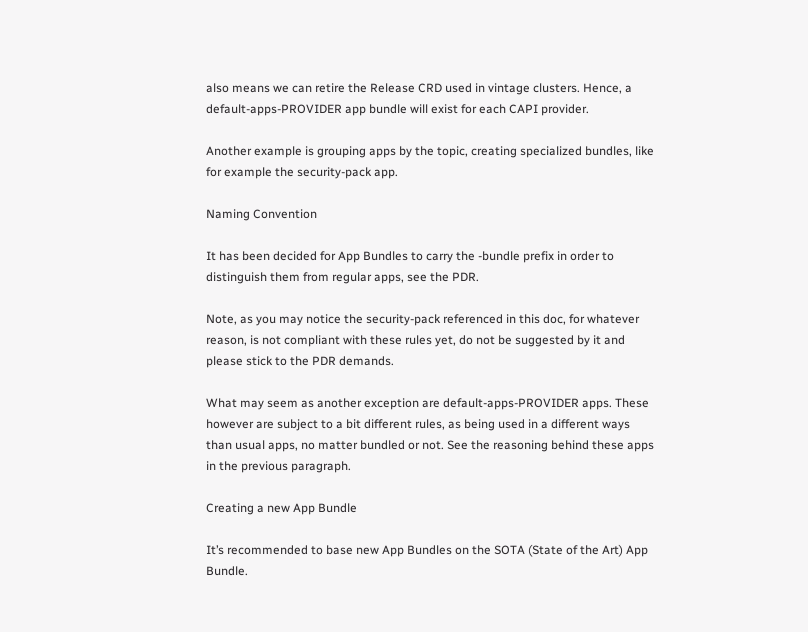also means we can retire the Release CRD used in vintage clusters. Hence, a default-apps-PROVIDER app bundle will exist for each CAPI provider.

Another example is grouping apps by the topic, creating specialized bundles, like for example the security-pack app.

Naming Convention

It has been decided for App Bundles to carry the -bundle prefix in order to distinguish them from regular apps, see the PDR.

Note, as you may notice the security-pack referenced in this doc, for whatever reason, is not compliant with these rules yet, do not be suggested by it and please stick to the PDR demands.

What may seem as another exception are default-apps-PROVIDER apps. These however are subject to a bit different rules, as being used in a different ways than usual apps, no matter bundled or not. See the reasoning behind these apps in the previous paragraph.

Creating a new App Bundle

It’s recommended to base new App Bundles on the SOTA (State of the Art) App Bundle.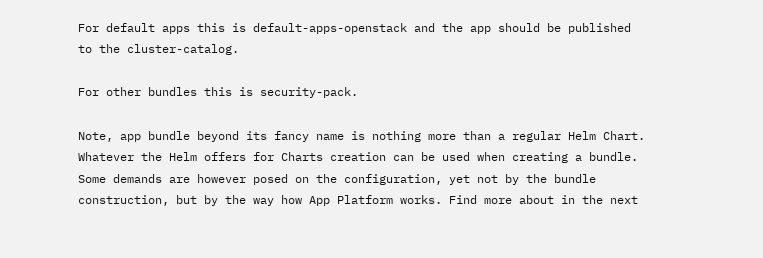For default apps this is default-apps-openstack and the app should be published to the cluster-catalog.

For other bundles this is security-pack.

Note, app bundle beyond its fancy name is nothing more than a regular Helm Chart. Whatever the Helm offers for Charts creation can be used when creating a bundle. Some demands are however posed on the configuration, yet not by the bundle construction, but by the way how App Platform works. Find more about in the next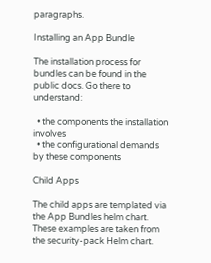paragraphs.

Installing an App Bundle

The installation process for bundles can be found in the public docs. Go there to understand:

  • the components the installation involves
  • the configurational demands by these components

Child Apps

The child apps are templated via the App Bundles helm chart. These examples are taken from the security-pack Helm chart.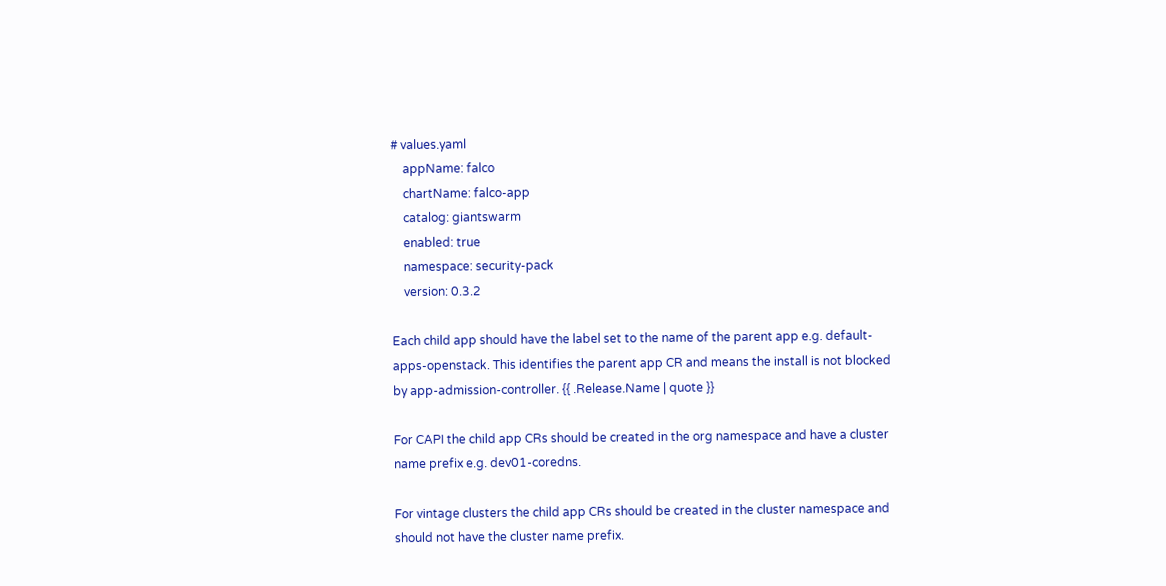# values.yaml
    appName: falco
    chartName: falco-app
    catalog: giantswarm
    enabled: true
    namespace: security-pack
    version: 0.3.2

Each child app should have the label set to the name of the parent app e.g. default-apps-openstack. This identifies the parent app CR and means the install is not blocked by app-admission-controller. {{ .Release.Name | quote }}

For CAPI the child app CRs should be created in the org namespace and have a cluster name prefix e.g. dev01-coredns.

For vintage clusters the child app CRs should be created in the cluster namespace and should not have the cluster name prefix.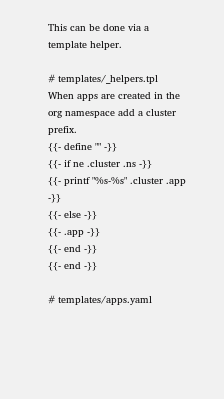This can be done via a template helper.

# templates/_helpers.tpl
When apps are created in the org namespace add a cluster prefix.
{{- define "" -}}
{{- if ne .cluster .ns -}}
{{- printf "%s-%s" .cluster .app -}}
{{- else -}}
{{- .app -}}
{{- end -}}
{{- end -}}

# templates/apps.yaml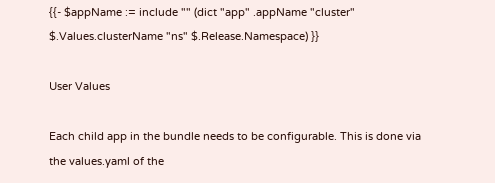{{- $appName := include "" (dict "app" .appName "cluster" $.Values.clusterName "ns" $.Release.Namespace) }}

User Values

Each child app in the bundle needs to be configurable. This is done via the values.yaml of the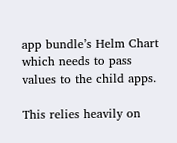app bundle’s Helm Chart which needs to pass values to the child apps.

This relies heavily on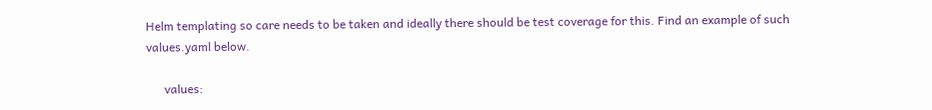Helm templating so care needs to be taken and ideally there should be test coverage for this. Find an example of such values.yaml below.

      values: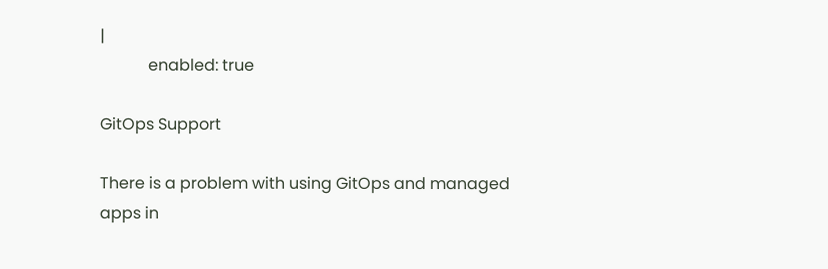|
            enabled: true

GitOps Support

There is a problem with using GitOps and managed apps in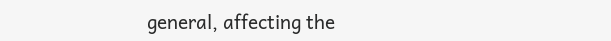general, affecting the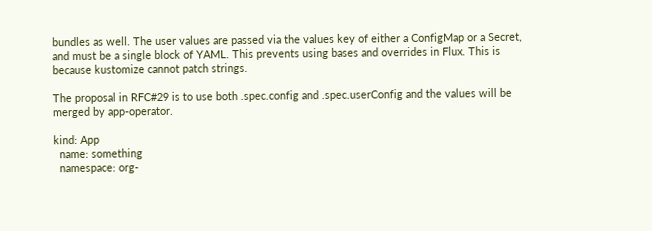bundles as well. The user values are passed via the values key of either a ConfigMap or a Secret, and must be a single block of YAML. This prevents using bases and overrides in Flux. This is because kustomize cannot patch strings.

The proposal in RFC#29 is to use both .spec.config and .spec.userConfig and the values will be merged by app-operator.

kind: App
  name: something
  namespace: org-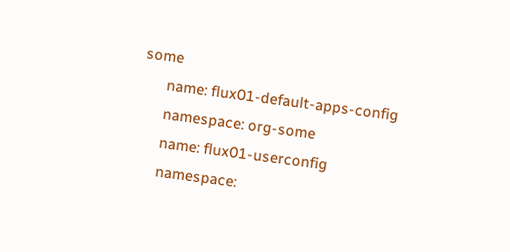some
      name: flux01-default-apps-config
      namespace: org-some
      name: flux01-userconfig
      namespace: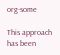org-some

This approach has been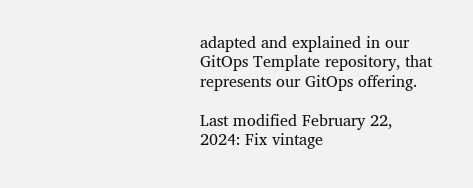adapted and explained in our GitOps Template repository, that represents our GitOps offering.

Last modified February 22, 2024: Fix vintage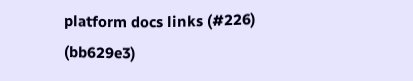platform docs links (#226) (bb629e3)